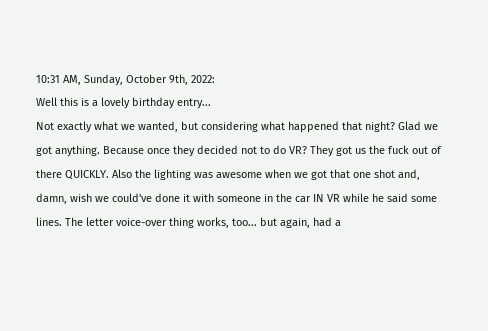10:31 AM, Sunday, October 9th, 2022:
Well this is a lovely birthday entry...
Not exactly what we wanted, but considering what happened that night? Glad we got anything. Because once they decided not to do VR? They got us the fuck out of there QUICKLY. Also the lighting was awesome when we got that one shot and, damn, wish we could've done it with someone in the car IN VR while he said some lines. The letter voice-over thing works, too... but again, had a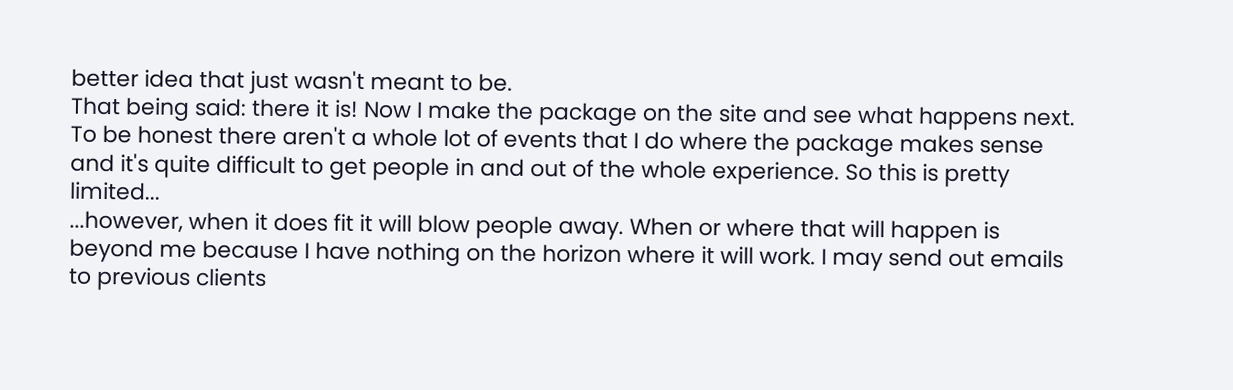better idea that just wasn't meant to be.
That being said: there it is! Now I make the package on the site and see what happens next. To be honest there aren't a whole lot of events that I do where the package makes sense and it's quite difficult to get people in and out of the whole experience. So this is pretty limited...
...however, when it does fit it will blow people away. When or where that will happen is beyond me because I have nothing on the horizon where it will work. I may send out emails to previous clients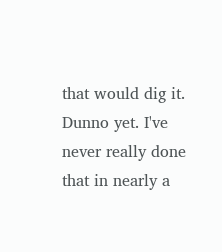that would dig it. Dunno yet. I've never really done that in nearly a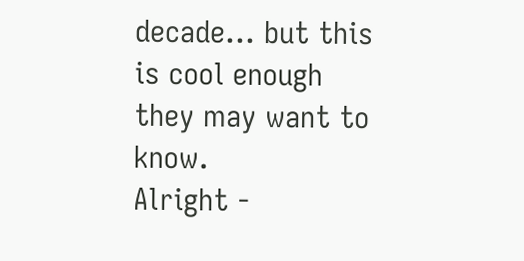decade... but this is cool enough they may want to know.
Alright -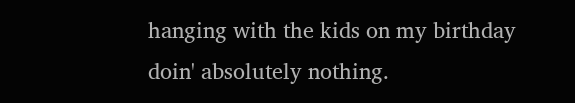hanging with the kids on my birthday doin' absolutely nothing.